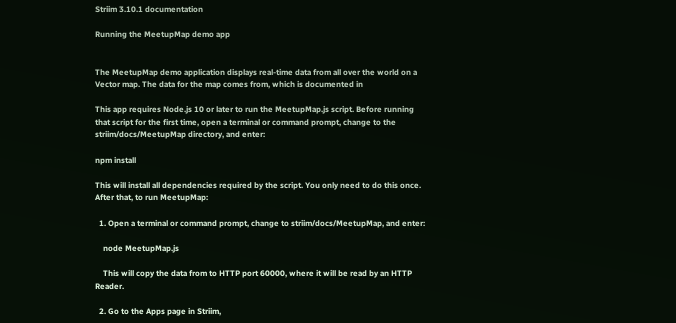Striim 3.10.1 documentation

Running the MeetupMap demo app


The MeetupMap demo application displays real-time data from all over the world on a Vector map. The data for the map comes from, which is documented in

This app requires Node.js 10 or later to run the MeetupMap.js script. Before running that script for the first time, open a terminal or command prompt, change to the striim/docs/MeetupMap directory, and enter:

npm install

This will install all dependencies required by the script. You only need to do this once. After that, to run MeetupMap:

  1. Open a terminal or command prompt, change to striim/docs/MeetupMap, and enter:

    node MeetupMap.js

    This will copy the data from to HTTP port 60000, where it will be read by an HTTP Reader.

  2. Go to the Apps page in Striim,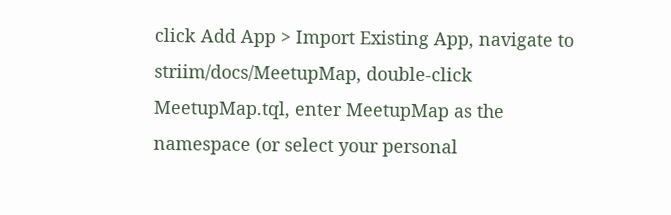click Add App > Import Existing App, navigate to striim/docs/MeetupMap, double-click MeetupMap.tql, enter MeetupMap as the namespace (or select your personal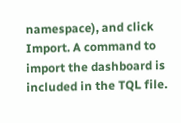namespace), and click Import. A command to import the dashboard is included in the TQL file.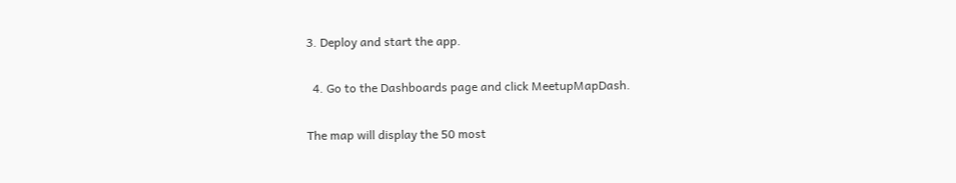3. Deploy and start the app.

  4. Go to the Dashboards page and click MeetupMapDash.

The map will display the 50 most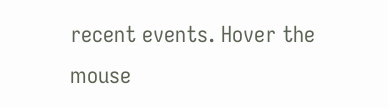recent events. Hover the mouse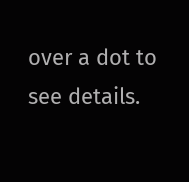over a dot to see details.